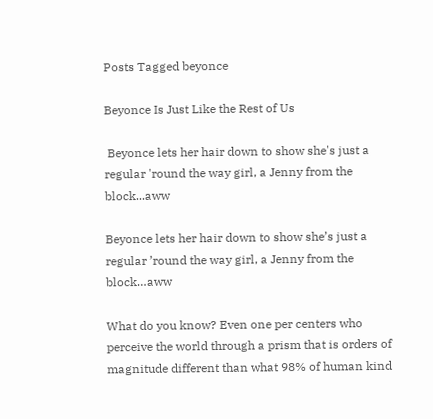Posts Tagged beyonce

Beyonce Is Just Like the Rest of Us

 Beyonce lets her hair down to show she's just a regular 'round the way girl, a Jenny from the block...aww

Beyonce lets her hair down to show she’s just a regular ’round the way girl, a Jenny from the block…aww

What do you know? Even one per centers who perceive the world through a prism that is orders of magnitude different than what 98% of human kind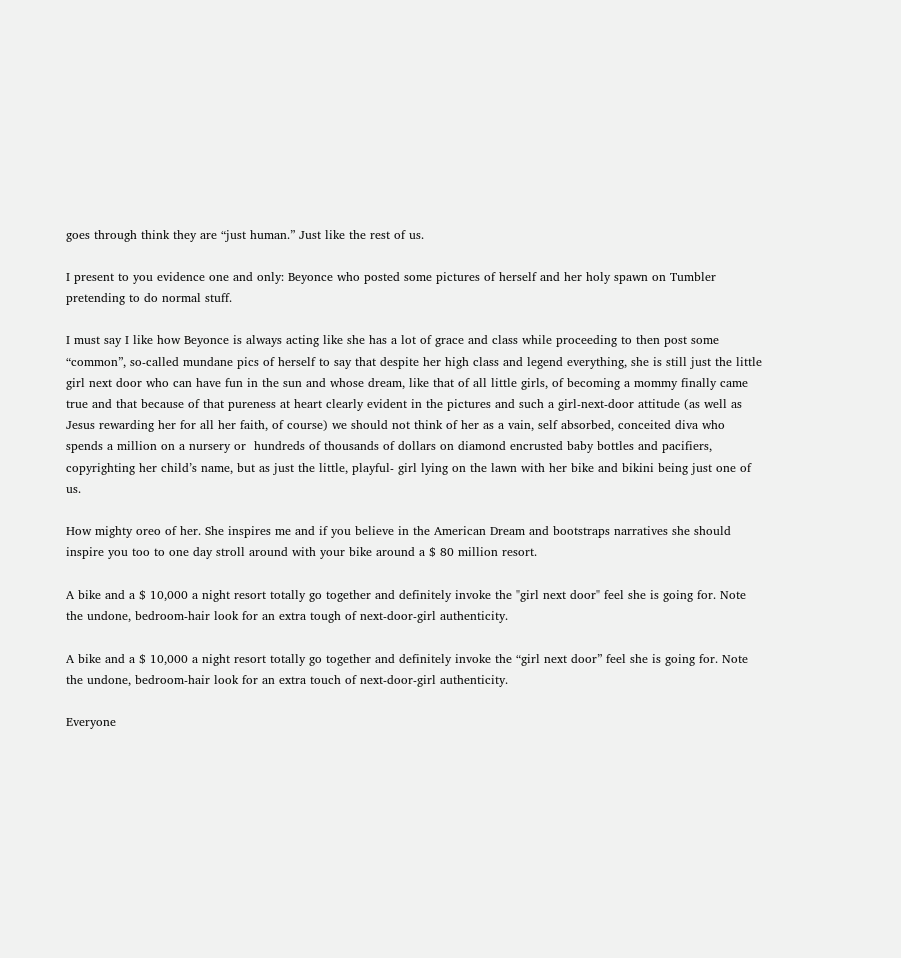goes through think they are “just human.” Just like the rest of us.

I present to you evidence one and only: Beyonce who posted some pictures of herself and her holy spawn on Tumbler pretending to do normal stuff.

I must say I like how Beyonce is always acting like she has a lot of grace and class while proceeding to then post some “common”, so-called mundane pics of herself to say that despite her high class and legend everything, she is still just the little girl next door who can have fun in the sun and whose dream, like that of all little girls, of becoming a mommy finally came true and that because of that pureness at heart clearly evident in the pictures and such a girl-next-door attitude (as well as Jesus rewarding her for all her faith, of course) we should not think of her as a vain, self absorbed, conceited diva who spends a million on a nursery or  hundreds of thousands of dollars on diamond encrusted baby bottles and pacifiers, copyrighting her child’s name, but as just the little, playful- girl lying on the lawn with her bike and bikini being just one of us.

How mighty oreo of her. She inspires me and if you believe in the American Dream and bootstraps narratives she should inspire you too to one day stroll around with your bike around a $ 80 million resort.

A bike and a $ 10,000 a night resort totally go together and definitely invoke the "girl next door" feel she is going for. Note the undone, bedroom-hair look for an extra tough of next-door-girl authenticity.

A bike and a $ 10,000 a night resort totally go together and definitely invoke the “girl next door” feel she is going for. Note the undone, bedroom-hair look for an extra touch of next-door-girl authenticity.

Everyone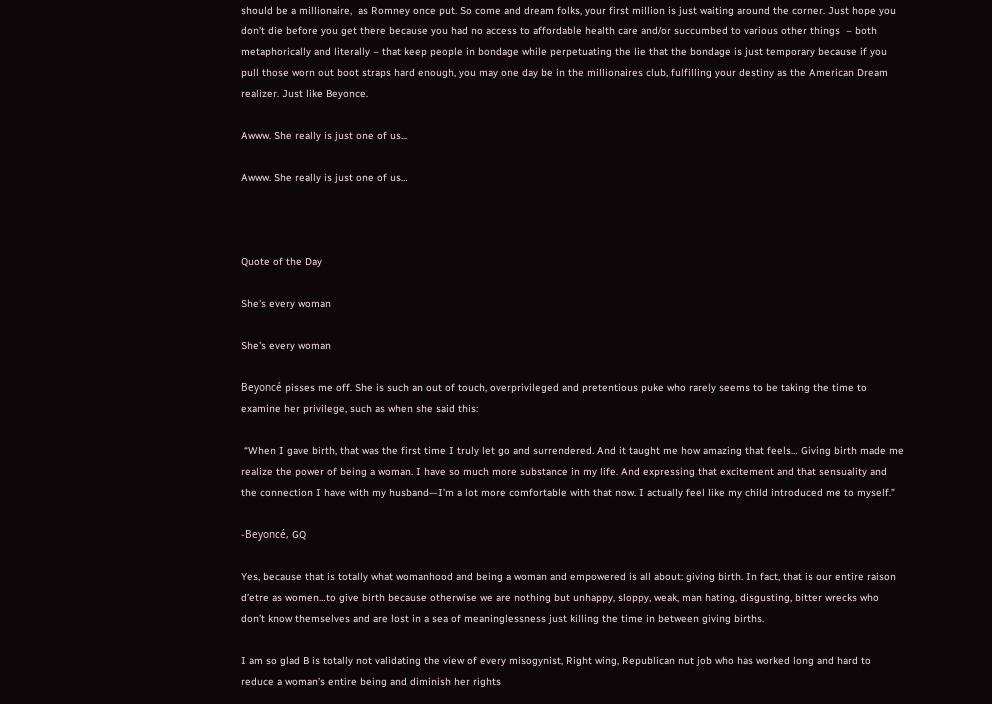should be a millionaire,  as Romney once put. So come and dream folks, your first million is just waiting around the corner. Just hope you don’t die before you get there because you had no access to affordable health care and/or succumbed to various other things  – both metaphorically and literally – that keep people in bondage while perpetuating the lie that the bondage is just temporary because if you pull those worn out boot straps hard enough, you may one day be in the millionaires club, fulfilling your destiny as the American Dream realizer. Just like Beyonce.

Awww. She really is just one of us...

Awww. She really is just one of us…



Quote of the Day

She's every woman

She’s every woman

Beyoncé pisses me off. She is such an out of touch, overprivileged and pretentious puke who rarely seems to be taking the time to examine her privilege, such as when she said this:

 “When I gave birth, that was the first time I truly let go and surrendered. And it taught me how amazing that feels… Giving birth made me realize the power of being a woman. I have so much more substance in my life. And expressing that excitement and that sensuality and the connection I have with my husband—I’m a lot more comfortable with that now. I actually feel like my child introduced me to myself.”

-Beyoncé, GQ

Yes, because that is totally what womanhood and being a woman and empowered is all about: giving birth. In fact, that is our entire raison d’etre as women…to give birth because otherwise we are nothing but unhappy, sloppy, weak, man hating, disgusting, bitter wrecks who don’t know themselves and are lost in a sea of meaninglessness just killing the time in between giving births.

I am so glad B is totally not validating the view of every misogynist, Right wing, Republican nut job who has worked long and hard to reduce a woman’s entire being and diminish her rights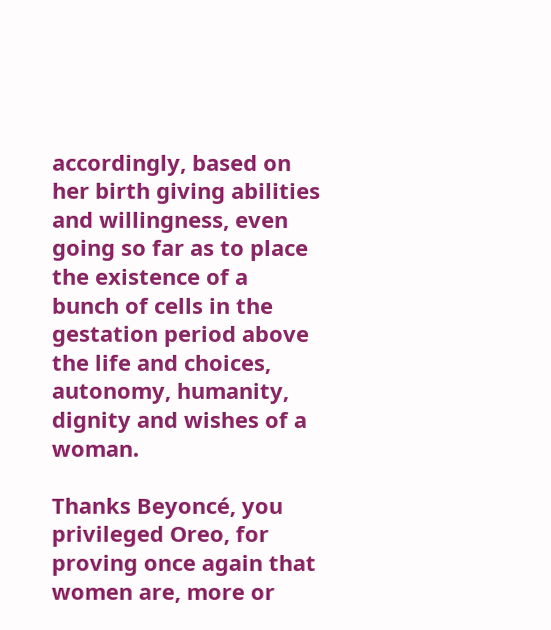accordingly, based on her birth giving abilities and willingness, even going so far as to place the existence of a bunch of cells in the gestation period above the life and choices, autonomy, humanity, dignity and wishes of a woman.

Thanks Beyoncé, you privileged Oreo, for proving once again that women are, more or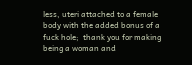less, uteri attached to a female body with the added bonus of a fuck hole;  thank you for making being a woman and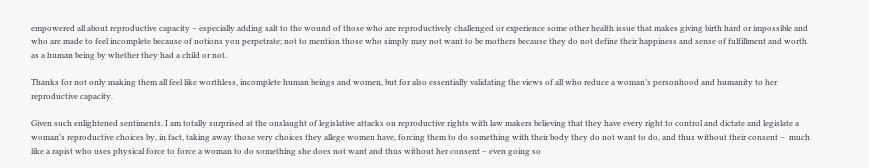empowered all about reproductive capacity – especially adding salt to the wound of those who are reproductively challenged or experience some other health issue that makes giving birth hard or impossible and who are made to feel incomplete because of notions you perpetrate; not to mention those who simply may not want to be mothers because they do not define their happiness and sense of fulfillment and worth as a human being by whether they had a child or not.

Thanks for not only making them all feel like worthless, incomplete human beings and women, but for also essentially validating the views of all who reduce a woman’s personhood and humanity to her reproductive capacity.

Given such enlightened sentiments, I am totally surprised at the onslaught of legislative attacks on reproductive rights with law makers believing that they have every right to control and dictate and legislate a woman’s reproductive choices by, in fact, taking away those very choices they allege women have, forcing them to do something with their body they do not want to do, and thus without their consent –  much like a rapist who uses physical force to force a woman to do something she does not want and thus without her consent – even going so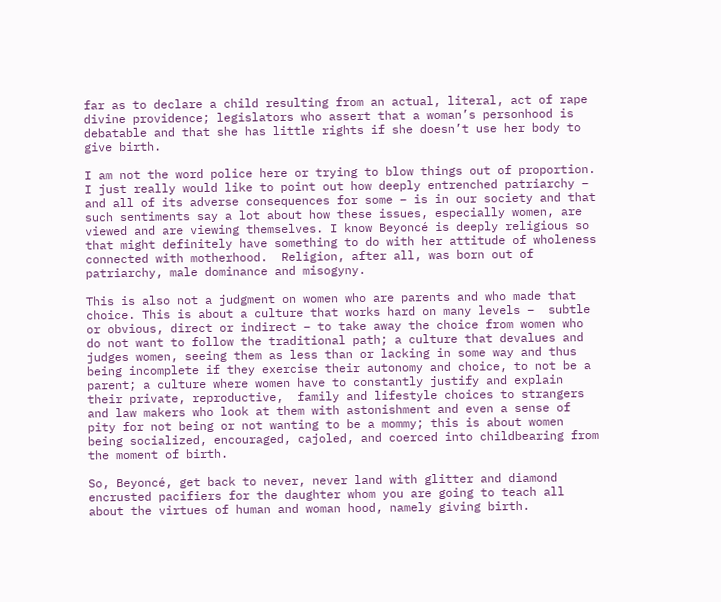far as to declare a child resulting from an actual, literal, act of rape divine providence; legislators who assert that a woman’s personhood is debatable and that she has little rights if she doesn’t use her body to give birth.

I am not the word police here or trying to blow things out of proportion. I just really would like to point out how deeply entrenched patriarchy – and all of its adverse consequences for some – is in our society and that such sentiments say a lot about how these issues, especially women, are viewed and are viewing themselves. I know Beyoncé is deeply religious so that might definitely have something to do with her attitude of wholeness connected with motherhood.  Religion, after all, was born out of patriarchy, male dominance and misogyny.

This is also not a judgment on women who are parents and who made that choice. This is about a culture that works hard on many levels –  subtle or obvious, direct or indirect – to take away the choice from women who do not want to follow the traditional path; a culture that devalues and judges women, seeing them as less than or lacking in some way and thus being incomplete if they exercise their autonomy and choice, to not be a parent; a culture where women have to constantly justify and explain their private, reproductive,  family and lifestyle choices to strangers and law makers who look at them with astonishment and even a sense of pity for not being or not wanting to be a mommy; this is about women being socialized, encouraged, cajoled, and coerced into childbearing from the moment of birth.

So, Beyoncé, get back to never, never land with glitter and diamond encrusted pacifiers for the daughter whom you are going to teach all about the virtues of human and woman hood, namely giving birth.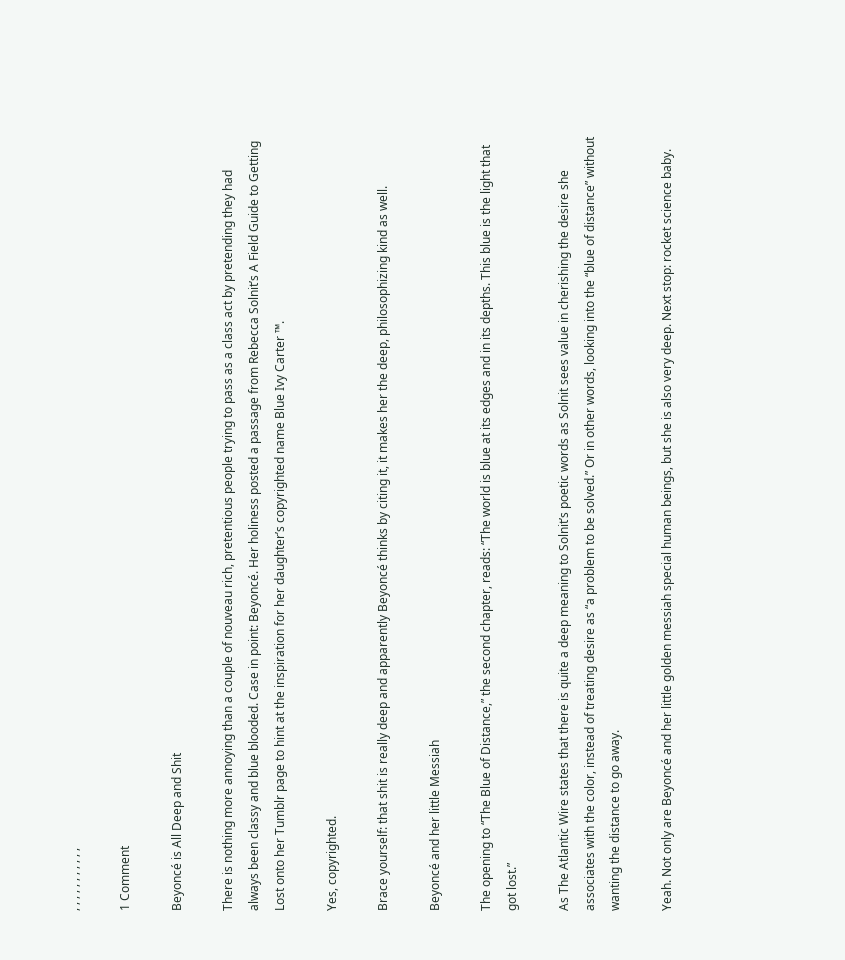, , , , , , , , , , ,

1 Comment

Beyoncé is All Deep and Shit

There is nothing more annoying than a couple of nouveau rich, pretentious people trying to pass as a class act by pretending they had always been classy and blue blooded. Case in point: Beyoncé. Her holiness posted a passage from Rebecca Solnit’s A Field Guide to Getting Lost onto her Tumblr page to hint at the inspiration for her daughter’s copyrighted name Blue Ivy Carter ™.

Yes, copyrighted.

Brace yourself: that shit is really deep and apparently Beyoncé thinks by citing it, it makes her the deep, philosophizing kind as well.

Beyoncé and her little Messiah

The opening to “The Blue of Distance,” the second chapter, reads: “The world is blue at its edges and in its depths. This blue is the light that got lost.”

As The Atlantic Wire states that there is quite a deep meaning to Solnit’s poetic words as Solnit sees value in cherishing the desire she associates with the color, instead of treating desire as “a problem to be solved.” Or in other words, looking into the “blue of distance” without wanting the distance to go away.

Yeah. Not only are Beyoncé and her little golden messiah special human beings, but she is also very deep. Next stop: rocket science baby.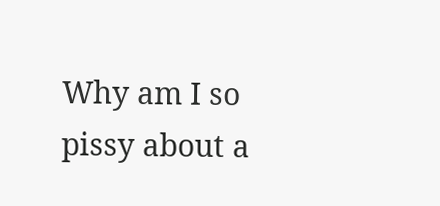Why am I so pissy about a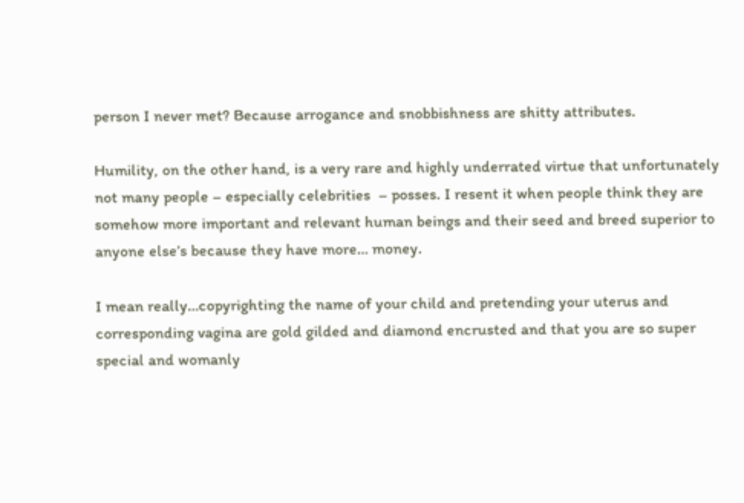person I never met? Because arrogance and snobbishness are shitty attributes.

Humility, on the other hand, is a very rare and highly underrated virtue that unfortunately not many people – especially celebrities  – posses. I resent it when people think they are somehow more important and relevant human beings and their seed and breed superior to anyone else’s because they have more… money.

I mean really…copyrighting the name of your child and pretending your uterus and corresponding vagina are gold gilded and diamond encrusted and that you are so super special and womanly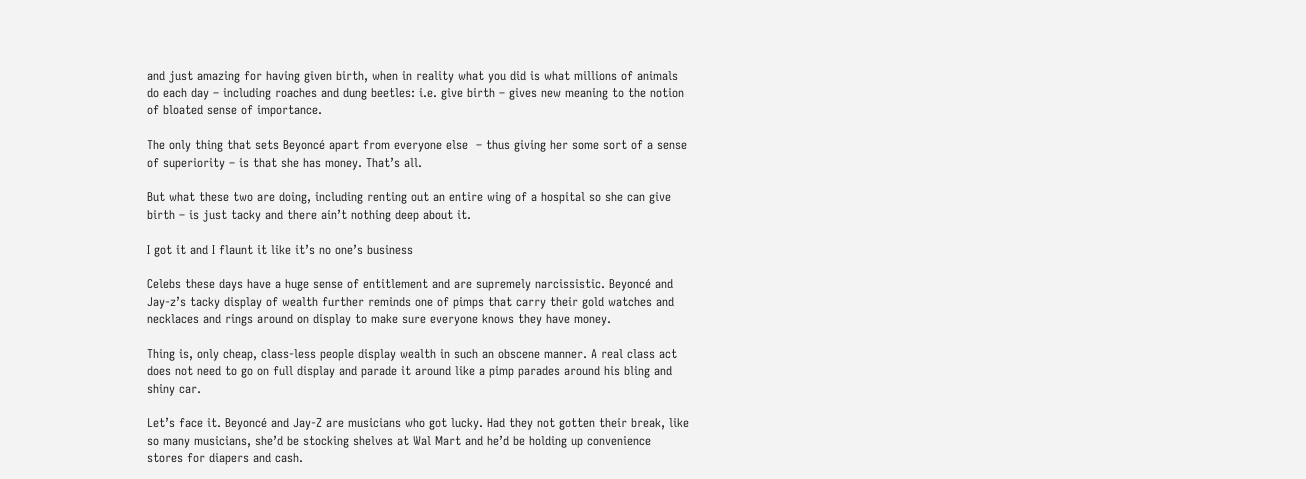and just amazing for having given birth, when in reality what you did is what millions of animals do each day – including roaches and dung beetles: i.e. give birth – gives new meaning to the notion of bloated sense of importance.

The only thing that sets Beyoncé apart from everyone else  – thus giving her some sort of a sense of superiority – is that she has money. That’s all.

But what these two are doing, including renting out an entire wing of a hospital so she can give birth – is just tacky and there ain’t nothing deep about it.

I got it and I flaunt it like it’s no one’s business

Celebs these days have a huge sense of entitlement and are supremely narcissistic. Beyoncé and Jay-z’s tacky display of wealth further reminds one of pimps that carry their gold watches and necklaces and rings around on display to make sure everyone knows they have money.

Thing is, only cheap, class-less people display wealth in such an obscene manner. A real class act does not need to go on full display and parade it around like a pimp parades around his bling and shiny car.

Let’s face it. Beyoncé and Jay-Z are musicians who got lucky. Had they not gotten their break, like so many musicians, she’d be stocking shelves at Wal Mart and he’d be holding up convenience stores for diapers and cash.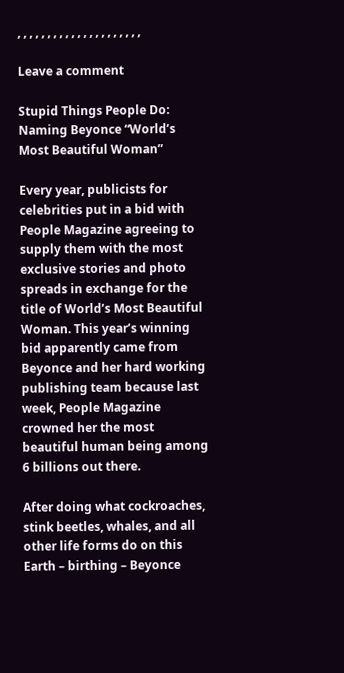, , , , , , , , , , , , , , , , , , , , ,

Leave a comment

Stupid Things People Do: Naming Beyonce “World’s Most Beautiful Woman”

Every year, publicists for celebrities put in a bid with People Magazine agreeing to supply them with the most exclusive stories and photo spreads in exchange for the title of World’s Most Beautiful Woman. This year’s winning bid apparently came from Beyonce and her hard working publishing team because last week, People Magazine crowned her the most beautiful human being among 6 billions out there.

After doing what cockroaches, stink beetles, whales, and all other life forms do on this Earth – birthing – Beyonce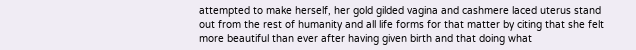attempted to make herself, her gold gilded vagina and cashmere laced uterus stand out from the rest of humanity and all life forms for that matter by citing that she felt more beautiful than ever after having given birth and that doing what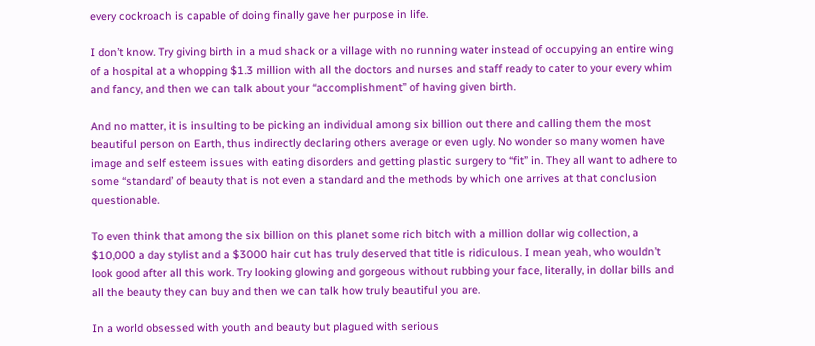every cockroach is capable of doing finally gave her purpose in life.

I don’t know. Try giving birth in a mud shack or a village with no running water instead of occupying an entire wing of a hospital at a whopping $1.3 million with all the doctors and nurses and staff ready to cater to your every whim and fancy, and then we can talk about your “accomplishment” of having given birth.

And no matter, it is insulting to be picking an individual among six billion out there and calling them the most beautiful person on Earth, thus indirectly declaring others average or even ugly. No wonder so many women have image and self esteem issues with eating disorders and getting plastic surgery to “fit” in. They all want to adhere to some “standard’ of beauty that is not even a standard and the methods by which one arrives at that conclusion questionable.

To even think that among the six billion on this planet some rich bitch with a million dollar wig collection, a $10,000 a day stylist and a $3000 hair cut has truly deserved that title is ridiculous. I mean yeah, who wouldn’t look good after all this work. Try looking glowing and gorgeous without rubbing your face, literally, in dollar bills and all the beauty they can buy and then we can talk how truly beautiful you are.

In a world obsessed with youth and beauty but plagued with serious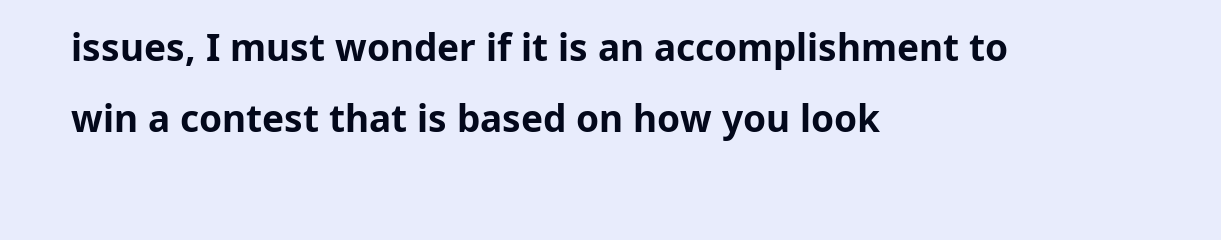issues, I must wonder if it is an accomplishment to win a contest that is based on how you look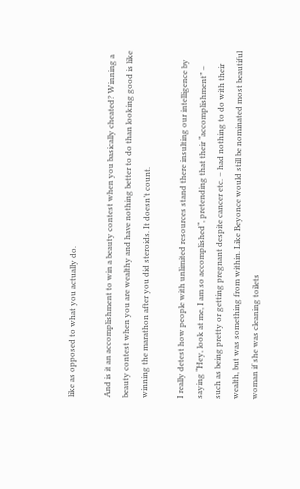like as opposed to what you actually do.

And is it an accomplishment to win a beauty contest when you basically cheated? Winning a beauty contest when you are wealthy and have nothing better to do than looking good is like winning the marathon after you did steroids. It doesn’t count.

I really detest how people with unlimited resources stand there insulting our intelligence by saying “Hey, look at me, I am so accomplished“, pretending that their “accomplishment” – such as being pretty or getting pregnant despite cancer etc. – had nothing to do with their wealth, but was something from within. Like Beyonce would still be nominated most beautiful woman if she was cleaning toilets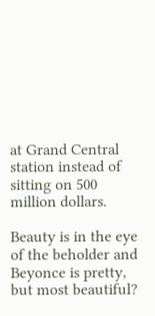at Grand Central station instead of sitting on 500 million dollars.

Beauty is in the eye of the beholder and Beyonce is pretty, but most beautiful?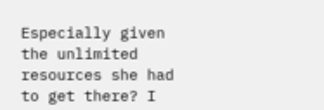Especially given the unlimited resources she had to get there? I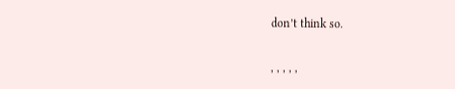don’t think so.

, , , , ,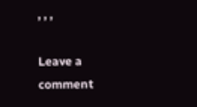, , ,

Leave a comment